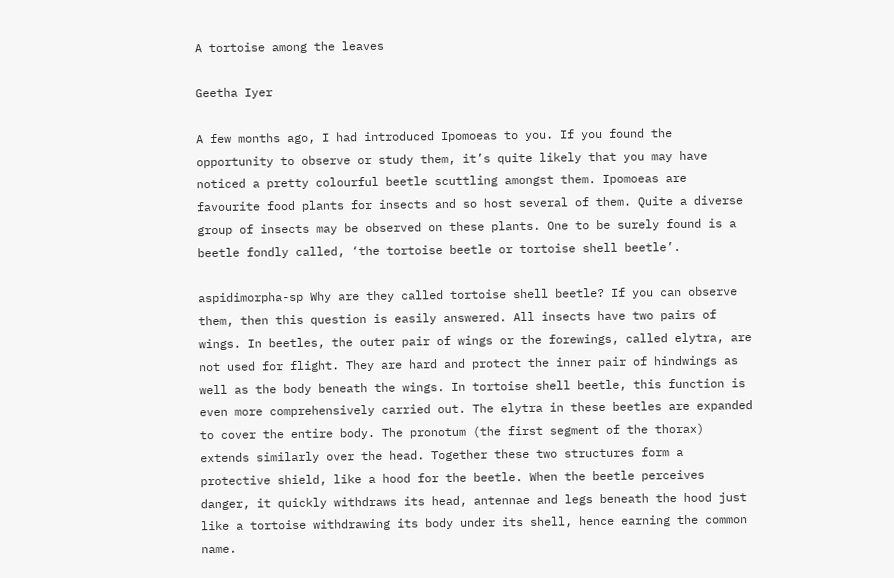A tortoise among the leaves

Geetha Iyer

A few months ago, I had introduced Ipomoeas to you. If you found the opportunity to observe or study them, it’s quite likely that you may have noticed a pretty colourful beetle scuttling amongst them. Ipomoeas are favourite food plants for insects and so host several of them. Quite a diverse group of insects may be observed on these plants. One to be surely found is a beetle fondly called, ‘the tortoise beetle or tortoise shell beetle’.

aspidimorpha-sp Why are they called tortoise shell beetle? If you can observe them, then this question is easily answered. All insects have two pairs of wings. In beetles, the outer pair of wings or the forewings, called elytra, are not used for flight. They are hard and protect the inner pair of hindwings as well as the body beneath the wings. In tortoise shell beetle, this function is even more comprehensively carried out. The elytra in these beetles are expanded to cover the entire body. The pronotum (the first segment of the thorax) extends similarly over the head. Together these two structures form a protective shield, like a hood for the beetle. When the beetle perceives danger, it quickly withdraws its head, antennae and legs beneath the hood just like a tortoise withdrawing its body under its shell, hence earning the common name.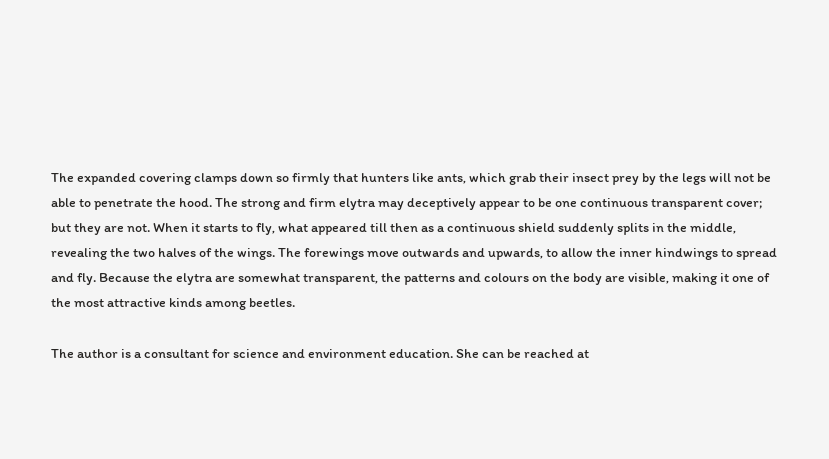The expanded covering clamps down so firmly that hunters like ants, which grab their insect prey by the legs will not be able to penetrate the hood. The strong and firm elytra may deceptively appear to be one continuous transparent cover; but they are not. When it starts to fly, what appeared till then as a continuous shield suddenly splits in the middle, revealing the two halves of the wings. The forewings move outwards and upwards, to allow the inner hindwings to spread and fly. Because the elytra are somewhat transparent, the patterns and colours on the body are visible, making it one of the most attractive kinds among beetles.

The author is a consultant for science and environment education. She can be reached at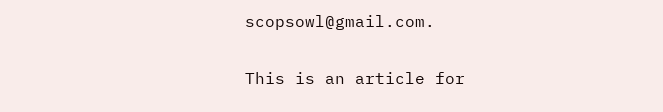scopsowl@gmail.com.

This is an article for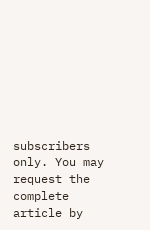subscribers only. You may request the complete article by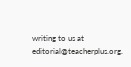writing to us at editorial@teacherplus.org.